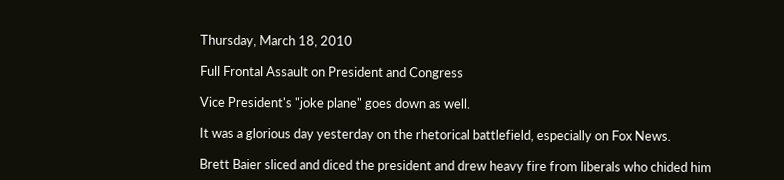Thursday, March 18, 2010

Full Frontal Assault on President and Congress

Vice President's "joke plane" goes down as well.

It was a glorious day yesterday on the rhetorical battlefield, especially on Fox News.

Brett Baier sliced and diced the president and drew heavy fire from liberals who chided him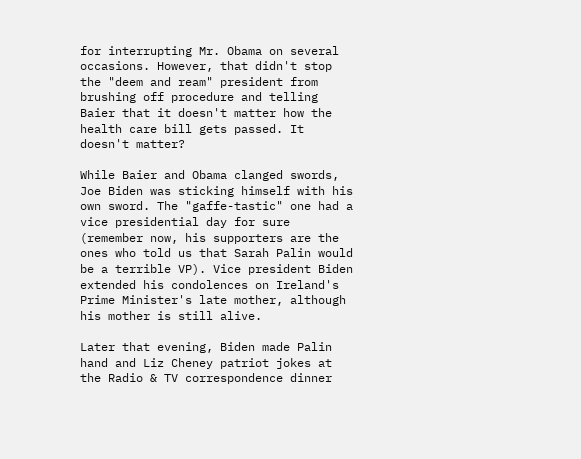for interrupting Mr. Obama on several occasions. However, that didn't stop the "deem and ream" president from brushing off procedure and telling Baier that it doesn't matter how the health care bill gets passed. It doesn't matter?

While Baier and Obama clanged swords, Joe Biden was sticking himself with his own sword. The "gaffe-tastic" one had a vice presidential day for sure (remember now, his supporters are the ones who told us that Sarah Palin would be a terrible VP). Vice president Biden extended his condolences on Ireland's Prime Minister's late mother, although his mother is still alive.

Later that evening, Biden made Palin hand and Liz Cheney patriot jokes at the Radio & TV correspondence dinner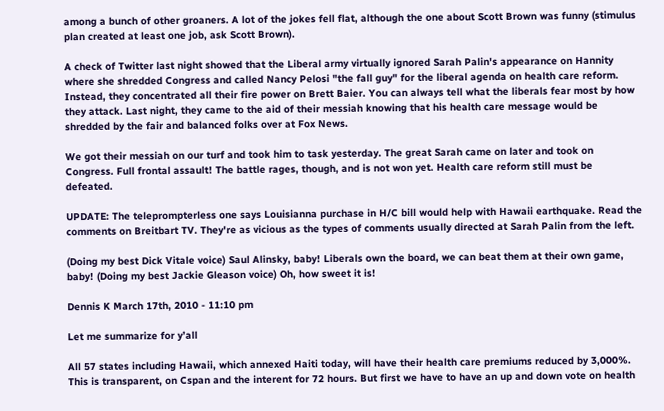among a bunch of other groaners. A lot of the jokes fell flat, although the one about Scott Brown was funny (stimulus plan created at least one job, ask Scott Brown).

A check of Twitter last night showed that the Liberal army virtually ignored Sarah Palin's appearance on Hannity where she shredded Congress and called Nancy Pelosi "the fall guy" for the liberal agenda on health care reform. Instead, they concentrated all their fire power on Brett Baier. You can always tell what the liberals fear most by how they attack. Last night, they came to the aid of their messiah knowing that his health care message would be shredded by the fair and balanced folks over at Fox News.

We got their messiah on our turf and took him to task yesterday. The great Sarah came on later and took on Congress. Full frontal assault! The battle rages, though, and is not won yet. Health care reform still must be defeated.

UPDATE: The teleprompterless one says Louisianna purchase in H/C bill would help with Hawaii earthquake. Read the comments on Breitbart TV. They're as vicious as the types of comments usually directed at Sarah Palin from the left.

(Doing my best Dick Vitale voice) Saul Alinsky, baby! Liberals own the board, we can beat them at their own game, baby! (Doing my best Jackie Gleason voice) Oh, how sweet it is!

Dennis K March 17th, 2010 - 11:10 pm

Let me summarize for y’all

All 57 states including Hawaii, which annexed Haiti today, will have their health care premiums reduced by 3,000%. This is transparent, on Cspan and the interent for 72 hours. But first we have to have an up and down vote on health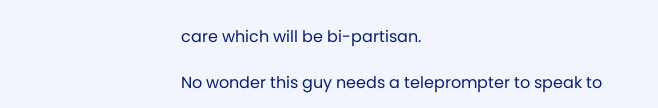care which will be bi-partisan.

No wonder this guy needs a teleprompter to speak to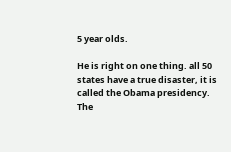5 year olds.

He is right on one thing. all 50 states have a true disaster, it is called the Obama presidency.
The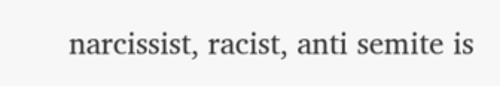narcissist, racist, anti semite is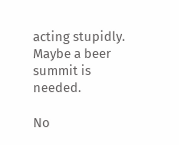acting stupidly. Maybe a beer summit is needed.

No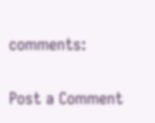comments:

Post a Comment